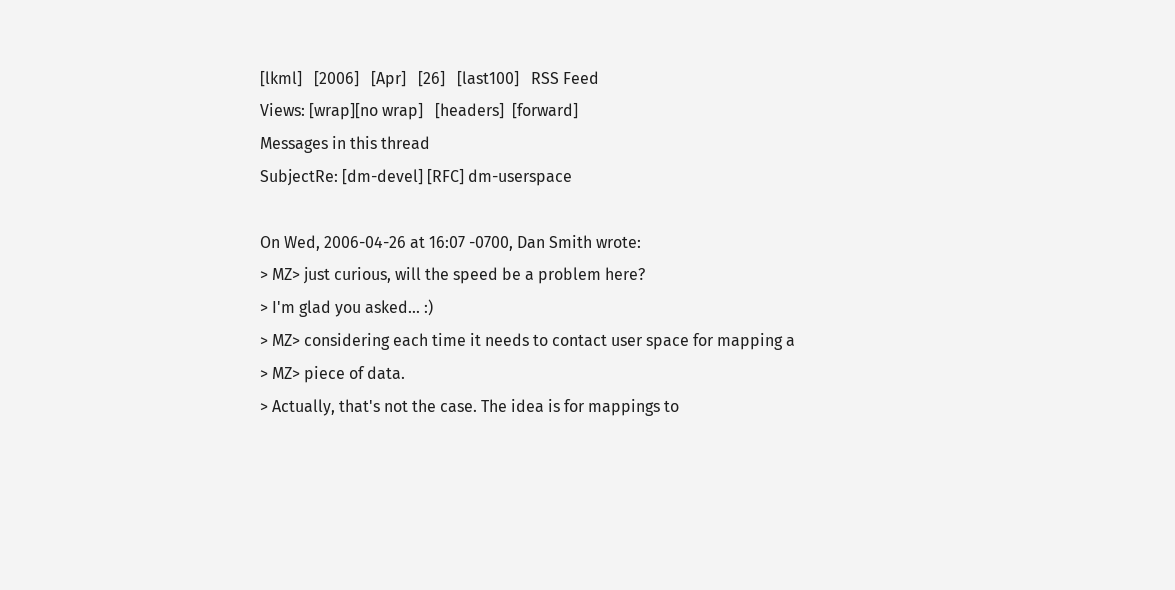[lkml]   [2006]   [Apr]   [26]   [last100]   RSS Feed
Views: [wrap][no wrap]   [headers]  [forward]
Messages in this thread
SubjectRe: [dm-devel] [RFC] dm-userspace

On Wed, 2006-04-26 at 16:07 -0700, Dan Smith wrote:
> MZ> just curious, will the speed be a problem here?
> I'm glad you asked... :)
> MZ> considering each time it needs to contact user space for mapping a
> MZ> piece of data.
> Actually, that's not the case. The idea is for mappings to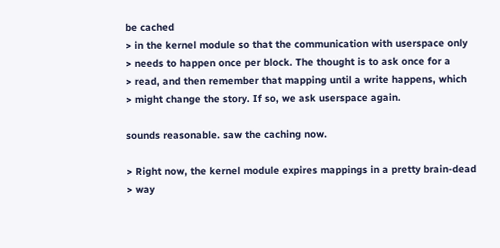be cached
> in the kernel module so that the communication with userspace only
> needs to happen once per block. The thought is to ask once for a
> read, and then remember that mapping until a write happens, which
> might change the story. If so, we ask userspace again.

sounds reasonable. saw the caching now.

> Right now, the kernel module expires mappings in a pretty brain-dead
> way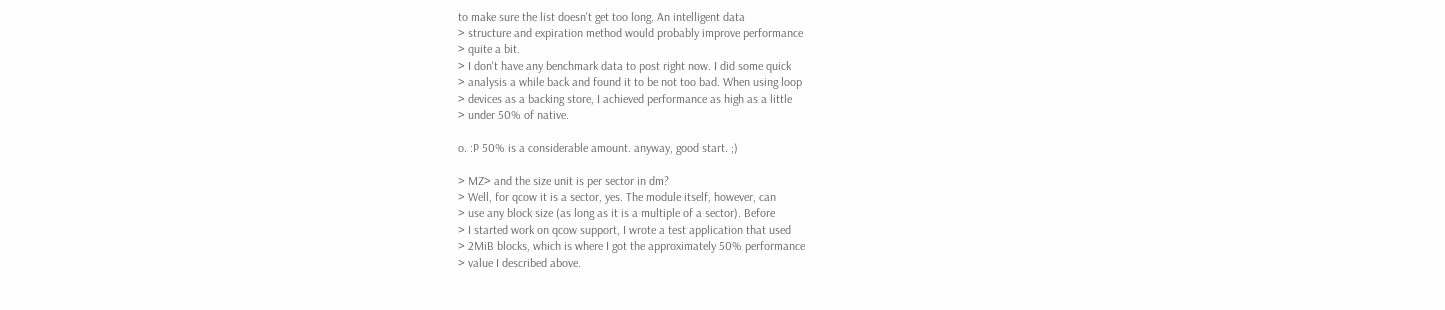to make sure the list doesn't get too long. An intelligent data
> structure and expiration method would probably improve performance
> quite a bit.
> I don't have any benchmark data to post right now. I did some quick
> analysis a while back and found it to be not too bad. When using loop
> devices as a backing store, I achieved performance as high as a little
> under 50% of native.

o. :P 50% is a considerable amount. anyway, good start. ;)

> MZ> and the size unit is per sector in dm?
> Well, for qcow it is a sector, yes. The module itself, however, can
> use any block size (as long as it is a multiple of a sector). Before
> I started work on qcow support, I wrote a test application that used
> 2MiB blocks, which is where I got the approximately 50% performance
> value I described above.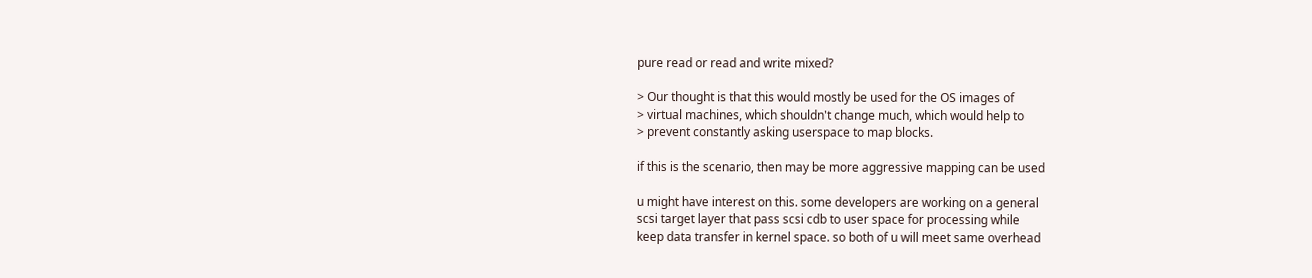pure read or read and write mixed?

> Our thought is that this would mostly be used for the OS images of
> virtual machines, which shouldn't change much, which would help to
> prevent constantly asking userspace to map blocks.

if this is the scenario, then may be more aggressive mapping can be used

u might have interest on this. some developers are working on a general
scsi target layer that pass scsi cdb to user space for processing while
keep data transfer in kernel space. so both of u will meet same overhead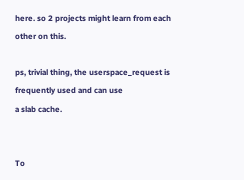here. so 2 projects might learn from each other on this.

ps, trivial thing, the userspace_request is frequently used and can use
a slab cache.


To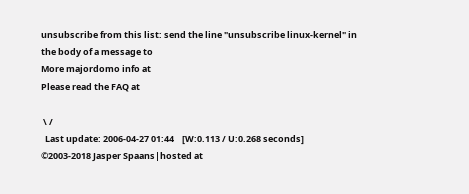unsubscribe from this list: send the line "unsubscribe linux-kernel" in
the body of a message to
More majordomo info at
Please read the FAQ at

 \ /
  Last update: 2006-04-27 01:44    [W:0.113 / U:0.268 seconds]
©2003-2018 Jasper Spaans|hosted at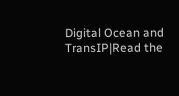Digital Ocean and TransIP|Read the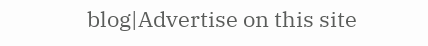blog|Advertise on this site